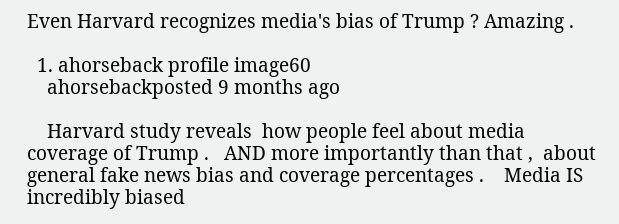Even Harvard recognizes media's bias of Trump ? Amazing .

  1. ahorseback profile image60
    ahorsebackposted 9 months ago

    Harvard study reveals  how people feel about media coverage of Trump .   AND more importantly than that ,  about general fake news bias and coverage percentages .    Media IS incredibly biased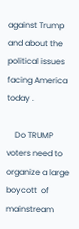against Trump and about the political issues facing America today .

    Do TRUMP  voters need to organize a large boycott  of mainstream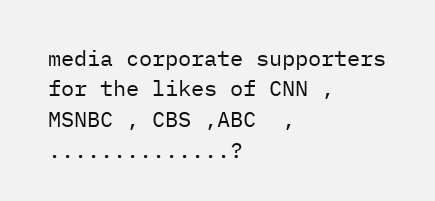media corporate supporters for the likes of CNN , MSNBC , CBS ,ABC  , ..............?